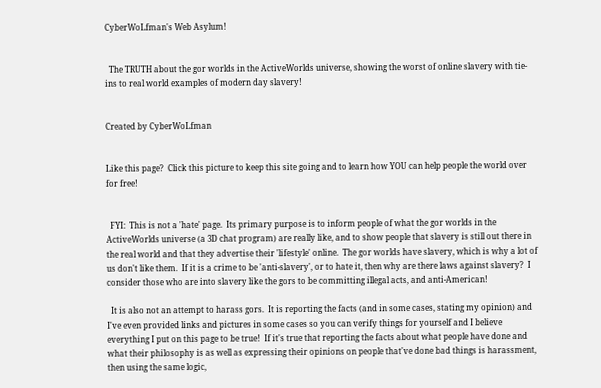CyberWoLfman's Web Asylum!


  The TRUTH about the gor worlds in the ActiveWorlds universe, showing the worst of online slavery with tie-ins to real world examples of modern day slavery!


Created by CyberWoLfman


Like this page?  Click this picture to keep this site going and to learn how YOU can help people the world over for free!


  FYI:  This is not a 'hate' page.  Its primary purpose is to inform people of what the gor worlds in the ActiveWorlds universe (a 3D chat program) are really like, and to show people that slavery is still out there in the real world and that they advertise their 'lifestyle' online.  The gor worlds have slavery, which is why a lot of us don't like them.  If it is a crime to be 'anti-slavery', or to hate it, then why are there laws against slavery?  I consider those who are into slavery like the gors to be committing illegal acts, and anti-American!

  It is also not an attempt to harass gors.  It is reporting the facts (and in some cases, stating my opinion) and I've even provided links and pictures in some cases so you can verify things for yourself and I believe everything I put on this page to be true!  If it's true that reporting the facts about what people have done and what their philosophy is as well as expressing their opinions on people that've done bad things is harassment, then using the same logic,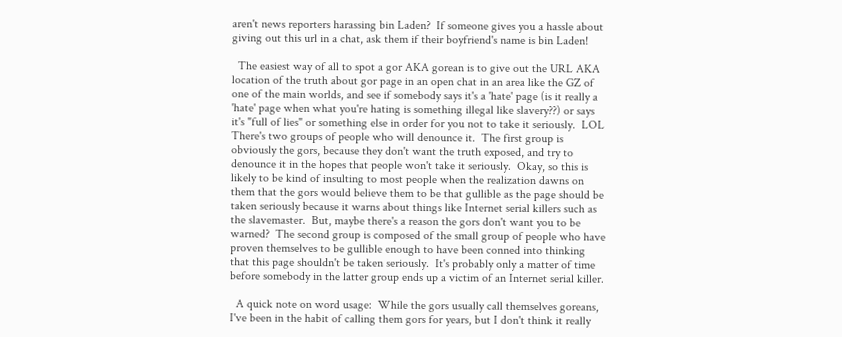aren't news reporters harassing bin Laden?  If someone gives you a hassle about giving out this url in a chat, ask them if their boyfriend's name is bin Laden!

  The easiest way of all to spot a gor AKA gorean is to give out the URL AKA location of the truth about gor page in an open chat in an area like the GZ of one of the main worlds, and see if somebody says it's a 'hate' page (is it really a 'hate' page when what you're hating is something illegal like slavery??) or says it's "full of lies" or something else in order for you not to take it seriously.  LOL  There's two groups of people who will denounce it.  The first group is obviously the gors, because they don't want the truth exposed, and try to denounce it in the hopes that people won't take it seriously.  Okay, so this is likely to be kind of insulting to most people when the realization dawns on them that the gors would believe them to be that gullible as the page should be taken seriously because it warns about things like Internet serial killers such as the slavemaster.  But, maybe there's a reason the gors don't want you to be warned?  The second group is composed of the small group of people who have proven themselves to be gullible enough to have been conned into thinking that this page shouldn't be taken seriously.  It's probably only a matter of time before somebody in the latter group ends up a victim of an Internet serial killer.

  A quick note on word usage:  While the gors usually call themselves goreans, I've been in the habit of calling them gors for years, but I don't think it really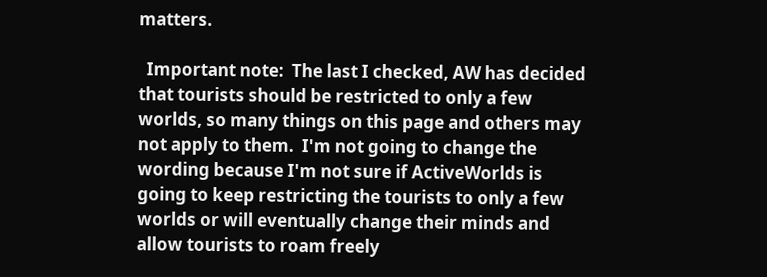matters.

  Important note:  The last I checked, AW has decided that tourists should be restricted to only a few worlds, so many things on this page and others may not apply to them.  I'm not going to change the wording because I'm not sure if ActiveWorlds is going to keep restricting the tourists to only a few worlds or will eventually change their minds and allow tourists to roam freely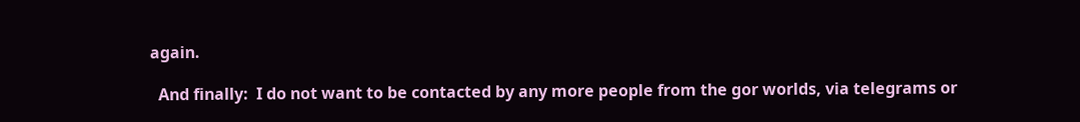again.

  And finally:  I do not want to be contacted by any more people from the gor worlds, via telegrams or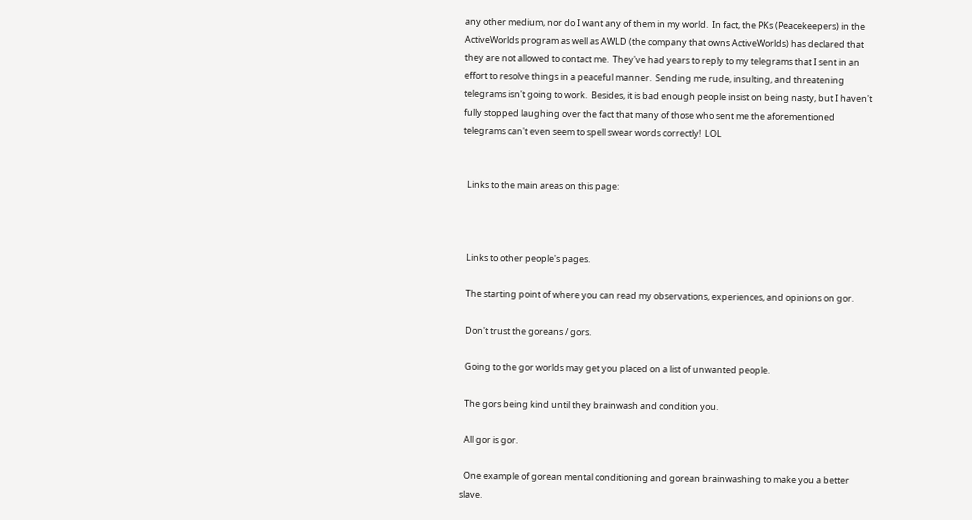any other medium, nor do I want any of them in my world.  In fact, the PKs (Peacekeepers) in the ActiveWorlds program as well as AWLD (the company that owns ActiveWorlds) has declared that they are not allowed to contact me.  They've had years to reply to my telegrams that I sent in an effort to resolve things in a peaceful manner.  Sending me rude, insulting, and threatening telegrams isn't going to work.  Besides, it is bad enough people insist on being nasty, but I haven't fully stopped laughing over the fact that many of those who sent me the aforementioned telegrams can't even seem to spell swear words correctly!  LOL


  Links to the main areas on this page:



  Links to other people's pages.

  The starting point of where you can read my observations, experiences, and opinions on gor.

  Don't trust the goreans / gors.

  Going to the gor worlds may get you placed on a list of unwanted people.

  The gors being kind until they brainwash and condition you.

  All gor is gor.

  One example of gorean mental conditioning and gorean brainwashing to make you a better slave.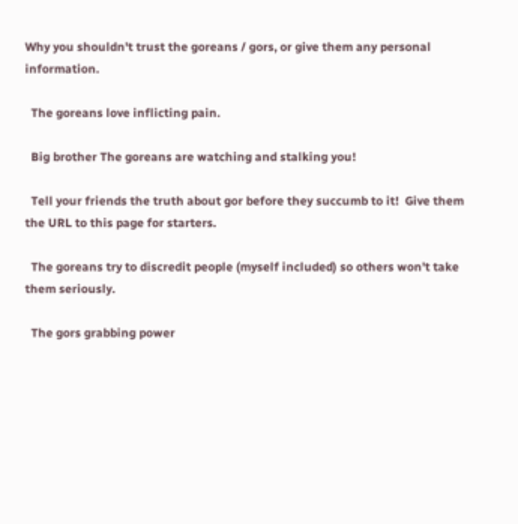Why you shouldn't trust the goreans / gors, or give them any personal information.

  The goreans love inflicting pain.

  Big brother The goreans are watching and stalking you!

  Tell your friends the truth about gor before they succumb to it!  Give them the URL to this page for starters.

  The goreans try to discredit people (myself included) so others won't take them seriously.

  The gors grabbing power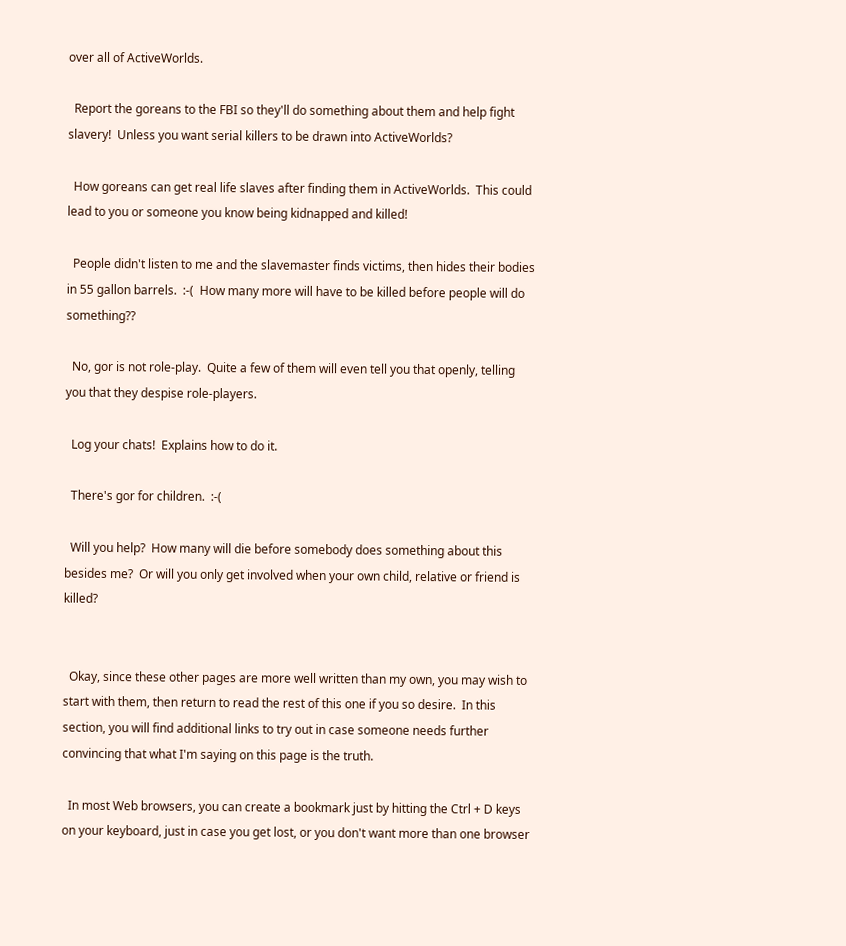over all of ActiveWorlds.

  Report the goreans to the FBI so they'll do something about them and help fight slavery!  Unless you want serial killers to be drawn into ActiveWorlds?

  How goreans can get real life slaves after finding them in ActiveWorlds.  This could lead to you or someone you know being kidnapped and killed!

  People didn't listen to me and the slavemaster finds victims, then hides their bodies in 55 gallon barrels.  :-(  How many more will have to be killed before people will do something??

  No, gor is not role-play.  Quite a few of them will even tell you that openly, telling you that they despise role-players.

  Log your chats!  Explains how to do it.

  There's gor for children.  :-(

  Will you help?  How many will die before somebody does something about this besides me?  Or will you only get involved when your own child, relative or friend is killed?


  Okay, since these other pages are more well written than my own, you may wish to start with them, then return to read the rest of this one if you so desire.  In this section, you will find additional links to try out in case someone needs further convincing that what I'm saying on this page is the truth.

  In most Web browsers, you can create a bookmark just by hitting the Ctrl + D keys on your keyboard, just in case you get lost, or you don't want more than one browser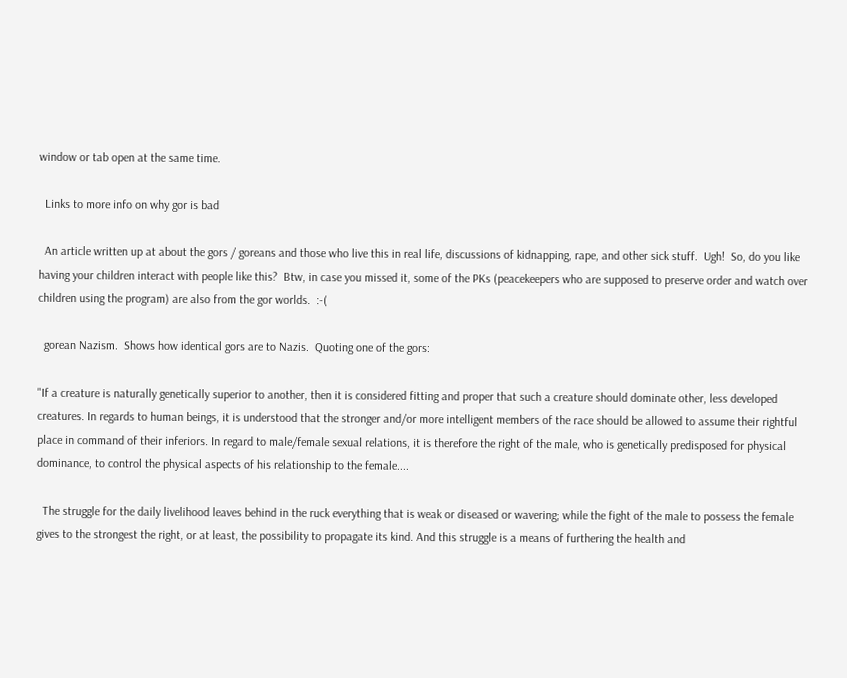window or tab open at the same time.

  Links to more info on why gor is bad

  An article written up at about the gors / goreans and those who live this in real life, discussions of kidnapping, rape, and other sick stuff.  Ugh!  So, do you like having your children interact with people like this?  Btw, in case you missed it, some of the PKs (peacekeepers who are supposed to preserve order and watch over children using the program) are also from the gor worlds.  :-(

  gorean Nazism.  Shows how identical gors are to Nazis.  Quoting one of the gors:

"If a creature is naturally genetically superior to another, then it is considered fitting and proper that such a creature should dominate other, less developed creatures. In regards to human beings, it is understood that the stronger and/or more intelligent members of the race should be allowed to assume their rightful place in command of their inferiors. In regard to male/female sexual relations, it is therefore the right of the male, who is genetically predisposed for physical dominance, to control the physical aspects of his relationship to the female....

  The struggle for the daily livelihood leaves behind in the ruck everything that is weak or diseased or wavering; while the fight of the male to possess the female gives to the strongest the right, or at least, the possibility to propagate its kind. And this struggle is a means of furthering the health and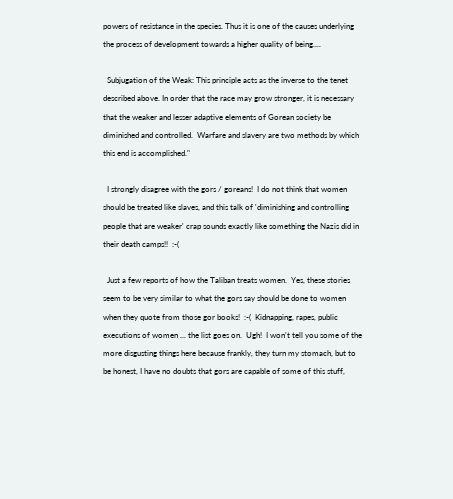powers of resistance in the species. Thus it is one of the causes underlying the process of development towards a higher quality of being....

  Subjugation of the Weak: This principle acts as the inverse to the tenet described above. In order that the race may grow stronger, it is necessary that the weaker and lesser adaptive elements of Gorean society be diminished and controlled.  Warfare and slavery are two methods by which this end is accomplished."

  I strongly disagree with the gors / goreans!  I do not think that women should be treated like slaves, and this talk of 'diminishing and controlling people that are weaker' crap sounds exactly like something the Nazis did in their death camps!!  :-(

  Just a few reports of how the Taliban treats women.  Yes, these stories seem to be very similar to what the gors say should be done to women when they quote from those gor books!  :-(  Kidnapping, rapes, public executions of women ... the list goes on.  Ugh!  I won't tell you some of the more disgusting things here because frankly, they turn my stomach, but to be honest, I have no doubts that gors are capable of some of this stuff,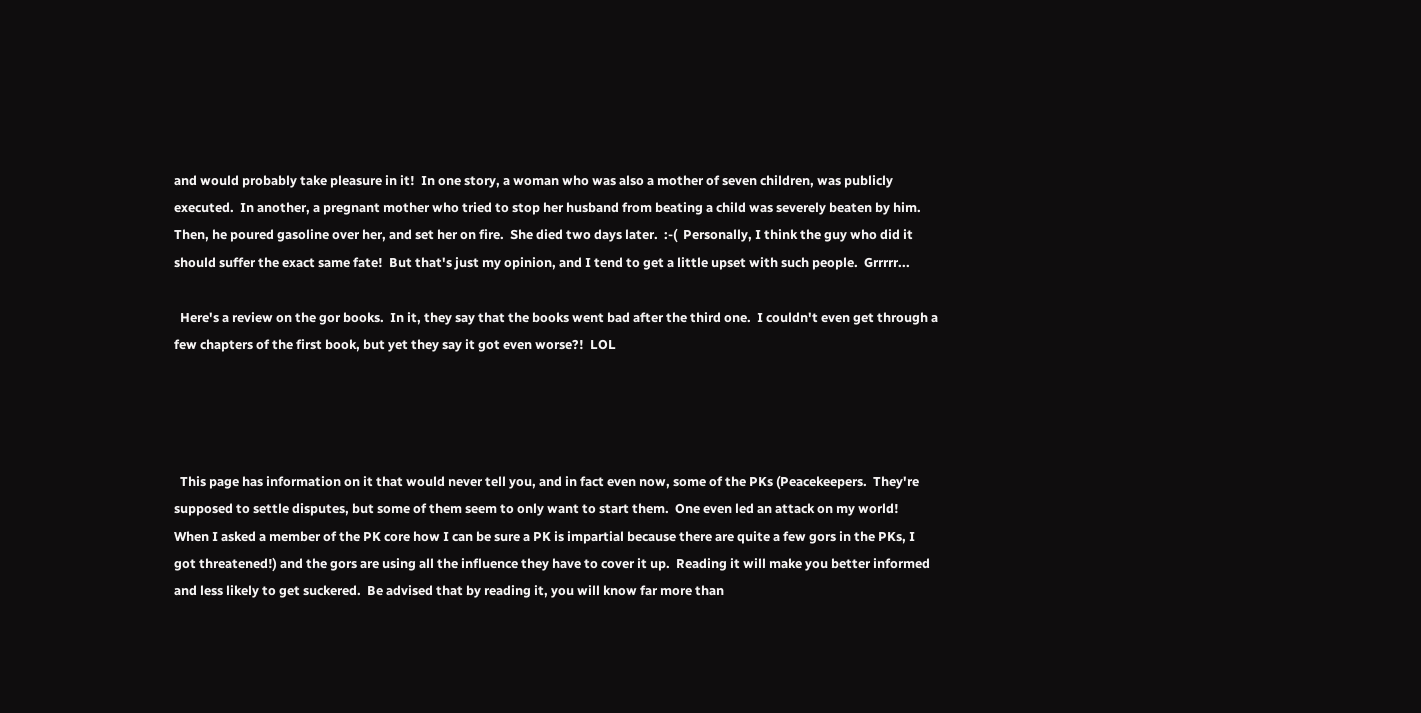and would probably take pleasure in it!  In one story, a woman who was also a mother of seven children, was publicly executed.  In another, a pregnant mother who tried to stop her husband from beating a child was severely beaten by him.  Then, he poured gasoline over her, and set her on fire.  She died two days later.  :-(  Personally, I think the guy who did it should suffer the exact same fate!  But that's just my opinion, and I tend to get a little upset with such people.  Grrrrr...

  Here's a review on the gor books.  In it, they say that the books went bad after the third one.  I couldn't even get through a few chapters of the first book, but yet they say it got even worse?!  LOL




  This page has information on it that would never tell you, and in fact even now, some of the PKs (Peacekeepers.  They're supposed to settle disputes, but some of them seem to only want to start them.  One even led an attack on my world!  When I asked a member of the PK core how I can be sure a PK is impartial because there are quite a few gors in the PKs, I got threatened!) and the gors are using all the influence they have to cover it up.  Reading it will make you better informed and less likely to get suckered.  Be advised that by reading it, you will know far more than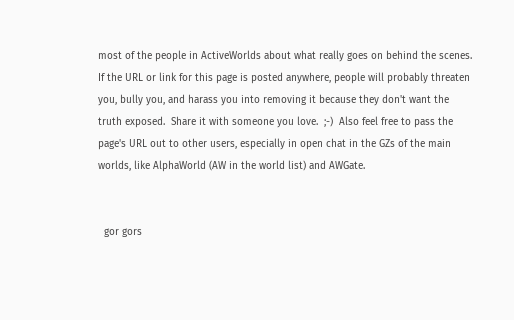most of the people in ActiveWorlds about what really goes on behind the scenes.  If the URL or link for this page is posted anywhere, people will probably threaten you, bully you, and harass you into removing it because they don't want the truth exposed.  Share it with someone you love.  ;-)  Also feel free to pass the page's URL out to other users, especially in open chat in the GZs of the main worlds, like AlphaWorld (AW in the world list) and AWGate.


  gor gors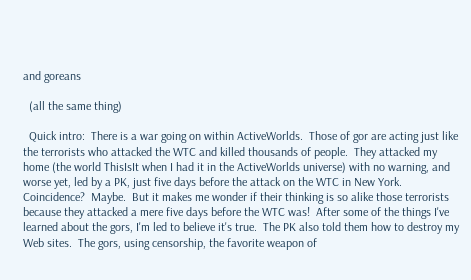and goreans

  (all the same thing)

  Quick intro:  There is a war going on within ActiveWorlds.  Those of gor are acting just like the terrorists who attacked the WTC and killed thousands of people.  They attacked my home (the world ThisIsIt when I had it in the ActiveWorlds universe) with no warning, and worse yet, led by a PK, just five days before the attack on the WTC in New York.  Coincidence?  Maybe.  But it makes me wonder if their thinking is so alike those terrorists because they attacked a mere five days before the WTC was!  After some of the things I've learned about the gors, I'm led to believe it's true.  The PK also told them how to destroy my Web sites.  The gors, using censorship, the favorite weapon of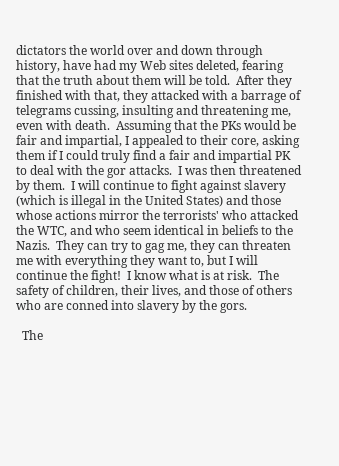dictators the world over and down through history, have had my Web sites deleted, fearing that the truth about them will be told.  After they finished with that, they attacked with a barrage of telegrams cussing, insulting and threatening me, even with death.  Assuming that the PKs would be fair and impartial, I appealed to their core, asking them if I could truly find a fair and impartial PK to deal with the gor attacks.  I was then threatened by them.  I will continue to fight against slavery (which is illegal in the United States) and those whose actions mirror the terrorists' who attacked the WTC, and who seem identical in beliefs to the Nazis.  They can try to gag me, they can threaten me with everything they want to, but I will continue the fight!  I know what is at risk.  The safety of children, their lives, and those of others who are conned into slavery by the gors.

  The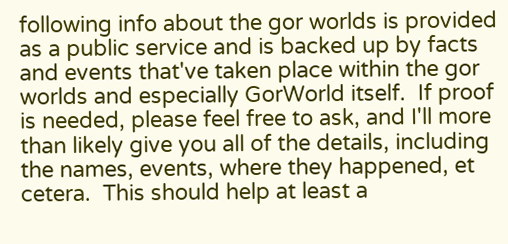following info about the gor worlds is provided as a public service and is backed up by facts and events that've taken place within the gor worlds and especially GorWorld itself.  If proof is needed, please feel free to ask, and I'll more than likely give you all of the details, including the names, events, where they happened, et cetera.  This should help at least a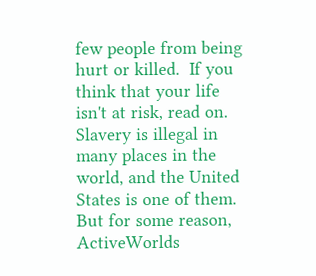few people from being hurt or killed.  If you think that your life isn't at risk, read on.  Slavery is illegal in many places in the world, and the United States is one of them.  But for some reason, ActiveWorlds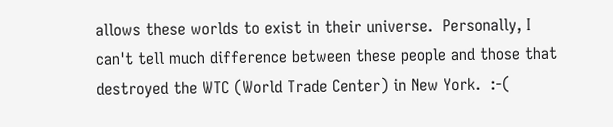allows these worlds to exist in their universe.  Personally, I can't tell much difference between these people and those that destroyed the WTC (World Trade Center) in New York.  :-(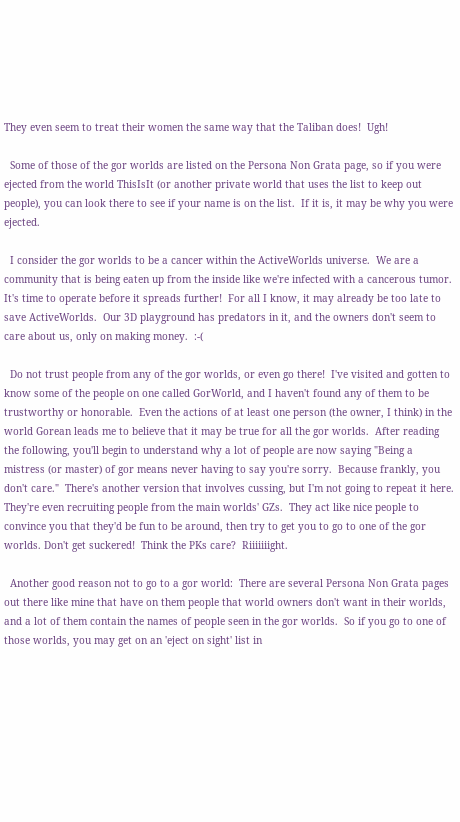They even seem to treat their women the same way that the Taliban does!  Ugh!

  Some of those of the gor worlds are listed on the Persona Non Grata page, so if you were ejected from the world ThisIsIt (or another private world that uses the list to keep out people), you can look there to see if your name is on the list.  If it is, it may be why you were ejected.

  I consider the gor worlds to be a cancer within the ActiveWorlds universe.  We are a community that is being eaten up from the inside like we're infected with a cancerous tumor.  It's time to operate before it spreads further!  For all I know, it may already be too late to save ActiveWorlds.  Our 3D playground has predators in it, and the owners don't seem to care about us, only on making money.  :-(

  Do not trust people from any of the gor worlds, or even go there!  I've visited and gotten to know some of the people on one called GorWorld, and I haven't found any of them to be trustworthy or honorable.  Even the actions of at least one person (the owner, I think) in the world Gorean leads me to believe that it may be true for all the gor worlds.  After reading the following, you'll begin to understand why a lot of people are now saying "Being a mistress (or master) of gor means never having to say you're sorry.  Because frankly, you don't care."  There's another version that involves cussing, but I'm not going to repeat it here.  They're even recruiting people from the main worlds' GZs.  They act like nice people to convince you that they'd be fun to be around, then try to get you to go to one of the gor worlds. Don't get suckered!  Think the PKs care?  Riiiiiiight.

  Another good reason not to go to a gor world:  There are several Persona Non Grata pages out there like mine that have on them people that world owners don't want in their worlds, and a lot of them contain the names of people seen in the gor worlds.  So if you go to one of those worlds, you may get on an 'eject on sight' list in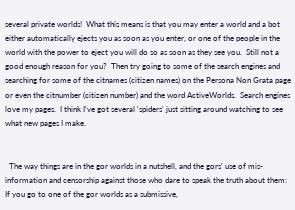several private worlds!  What this means is that you may enter a world and a bot either automatically ejects you as soon as you enter, or one of the people in the world with the power to eject you will do so as soon as they see you.  Still not a good enough reason for you?  Then try going to some of the search engines and searching for some of the citnames (citizen names) on the Persona Non Grata page or even the citnumber (citizen number) and the word ActiveWorlds.  Search engines love my pages.  I think I've got several 'spiders' just sitting around watching to see what new pages I make.


  The way things are in the gor worlds in a nutshell, and the gors' use of mis-information and censorship against those who dare to speak the truth about them:  If you go to one of the gor worlds as a submissive,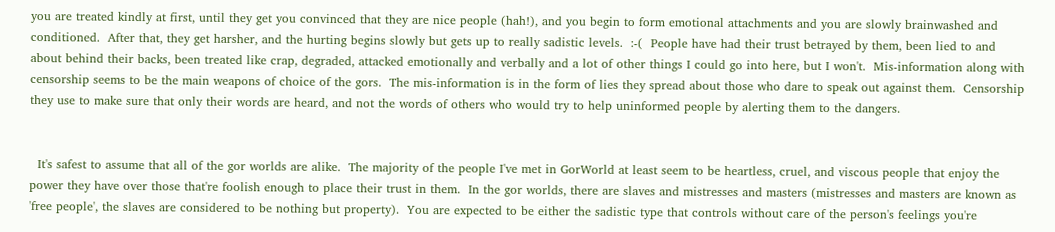you are treated kindly at first, until they get you convinced that they are nice people (hah!), and you begin to form emotional attachments and you are slowly brainwashed and conditioned.  After that, they get harsher, and the hurting begins slowly but gets up to really sadistic levels.  :-(  People have had their trust betrayed by them, been lied to and about behind their backs, been treated like crap, degraded, attacked emotionally and verbally and a lot of other things I could go into here, but I won't.  Mis-information along with censorship seems to be the main weapons of choice of the gors.  The mis-information is in the form of lies they spread about those who dare to speak out against them.  Censorship they use to make sure that only their words are heard, and not the words of others who would try to help uninformed people by alerting them to the dangers.


  It's safest to assume that all of the gor worlds are alike.  The majority of the people I've met in GorWorld at least seem to be heartless, cruel, and viscous people that enjoy the power they have over those that're foolish enough to place their trust in them.  In the gor worlds, there are slaves and mistresses and masters (mistresses and masters are known as 'free people', the slaves are considered to be nothing but property).  You are expected to be either the sadistic type that controls without care of the person's feelings you're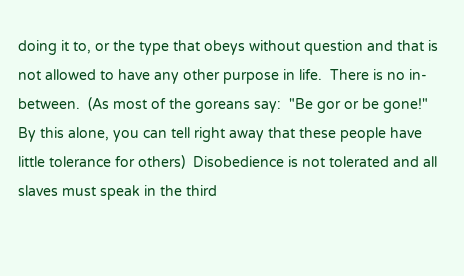doing it to, or the type that obeys without question and that is not allowed to have any other purpose in life.  There is no in-between.  (As most of the goreans say:  "Be gor or be gone!"  By this alone, you can tell right away that these people have little tolerance for others)  Disobedience is not tolerated and all slaves must speak in the third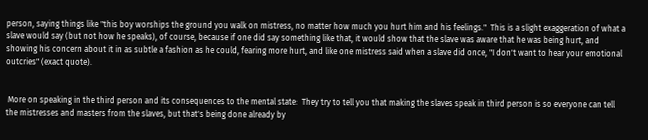person, saying things like "this boy worships the ground you walk on mistress, no matter how much you hurt him and his feelings."  This is a slight exaggeration of what a slave would say (but not how he speaks), of course, because if one did say something like that, it would show that the slave was aware that he was being hurt, and showing his concern about it in as subtle a fashion as he could, fearing more hurt, and like one mistress said when a slave did once, "I don't want to hear your emotional outcries" (exact quote).


 More on speaking in the third person and its consequences to the mental state:  They try to tell you that making the slaves speak in third person is so everyone can tell the mistresses and masters from the slaves, but that's being done already by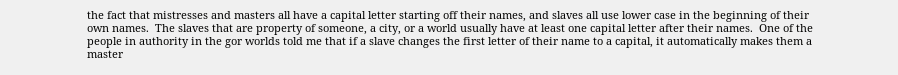the fact that mistresses and masters all have a capital letter starting off their names, and slaves all use lower case in the beginning of their own names.  The slaves that are property of someone, a city, or a world usually have at least one capital letter after their names.  One of the people in authority in the gor worlds told me that if a slave changes the first letter of their name to a capital, it automatically makes them a master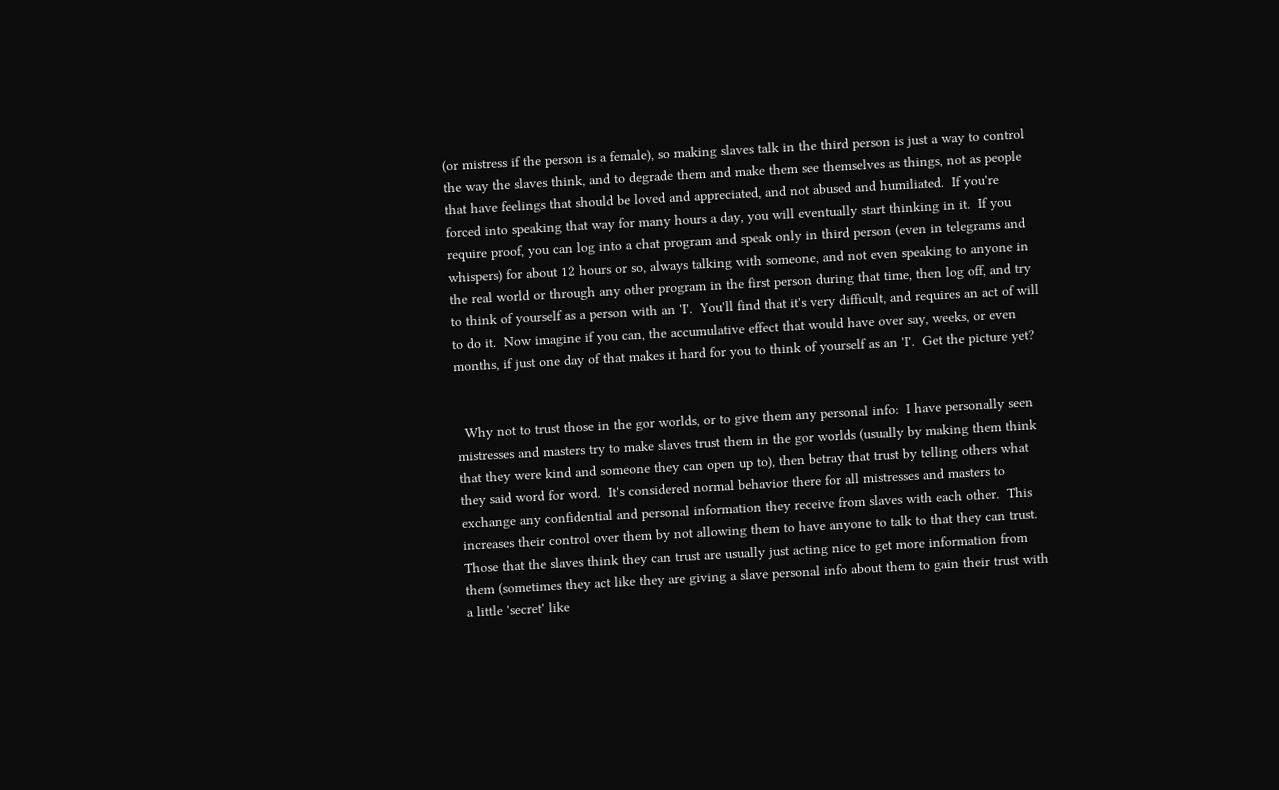(or mistress if the person is a female), so making slaves talk in the third person is just a way to control the way the slaves think, and to degrade them and make them see themselves as things, not as people that have feelings that should be loved and appreciated, and not abused and humiliated.  If you're forced into speaking that way for many hours a day, you will eventually start thinking in it.  If you require proof, you can log into a chat program and speak only in third person (even in telegrams and whispers) for about 12 hours or so, always talking with someone, and not even speaking to anyone in the real world or through any other program in the first person during that time, then log off, and try to think of yourself as a person with an 'I'.  You'll find that it's very difficult, and requires an act of will to do it.  Now imagine if you can, the accumulative effect that would have over say, weeks, or even months, if just one day of that makes it hard for you to think of yourself as an 'I'.  Get the picture yet?


  Why not to trust those in the gor worlds, or to give them any personal info:  I have personally seen mistresses and masters try to make slaves trust them in the gor worlds (usually by making them think that they were kind and someone they can open up to), then betray that trust by telling others what they said word for word.  It's considered normal behavior there for all mistresses and masters to exchange any confidential and personal information they receive from slaves with each other.  This increases their control over them by not allowing them to have anyone to talk to that they can trust.  Those that the slaves think they can trust are usually just acting nice to get more information from them (sometimes they act like they are giving a slave personal info about them to gain their trust with a little 'secret' like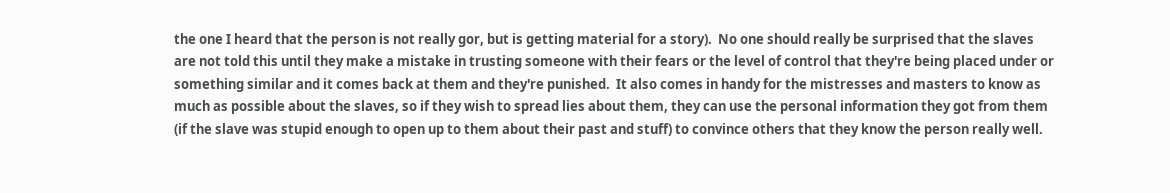the one I heard that the person is not really gor, but is getting material for a story).  No one should really be surprised that the slaves are not told this until they make a mistake in trusting someone with their fears or the level of control that they're being placed under or something similar and it comes back at them and they're punished.  It also comes in handy for the mistresses and masters to know as much as possible about the slaves, so if they wish to spread lies about them, they can use the personal information they got from them (if the slave was stupid enough to open up to them about their past and stuff) to convince others that they know the person really well.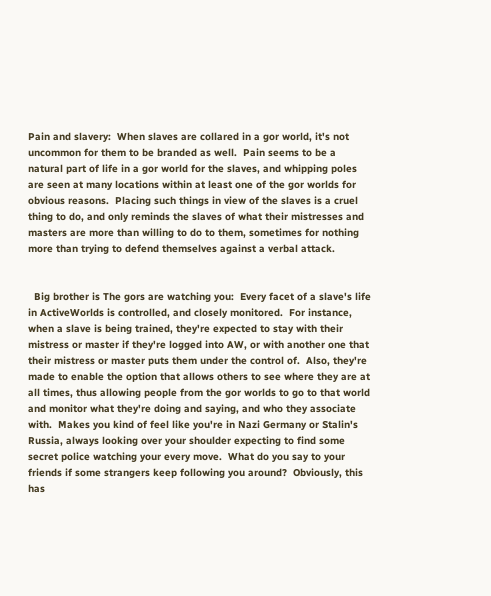Pain and slavery:  When slaves are collared in a gor world, it's not uncommon for them to be branded as well.  Pain seems to be a natural part of life in a gor world for the slaves, and whipping poles are seen at many locations within at least one of the gor worlds for obvious reasons.  Placing such things in view of the slaves is a cruel thing to do, and only reminds the slaves of what their mistresses and masters are more than willing to do to them, sometimes for nothing more than trying to defend themselves against a verbal attack.


  Big brother is The gors are watching you:  Every facet of a slave's life in ActiveWorlds is controlled, and closely monitored.  For instance, when a slave is being trained, they're expected to stay with their mistress or master if they're logged into AW, or with another one that their mistress or master puts them under the control of.  Also, they're made to enable the option that allows others to see where they are at all times, thus allowing people from the gor worlds to go to that world and monitor what they're doing and saying, and who they associate with.  Makes you kind of feel like you're in Nazi Germany or Stalin's Russia, always looking over your shoulder expecting to find some secret police watching your every move.  What do you say to your friends if some strangers keep following you around?  Obviously, this has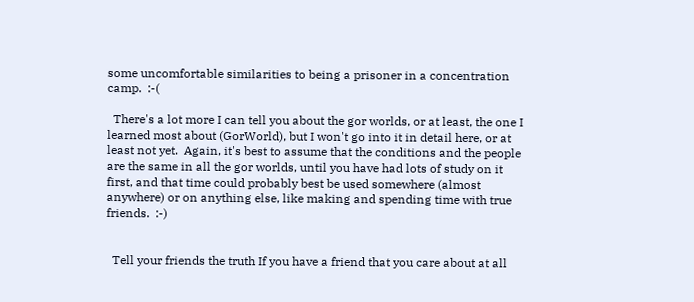some uncomfortable similarities to being a prisoner in a concentration camp.  :-(

  There's a lot more I can tell you about the gor worlds, or at least, the one I learned most about (GorWorld), but I won't go into it in detail here, or at least not yet.  Again, it's best to assume that the conditions and the people are the same in all the gor worlds, until you have had lots of study on it first, and that time could probably best be used somewhere (almost anywhere) or on anything else, like making and spending time with true friends.  :-)


  Tell your friends the truth If you have a friend that you care about at all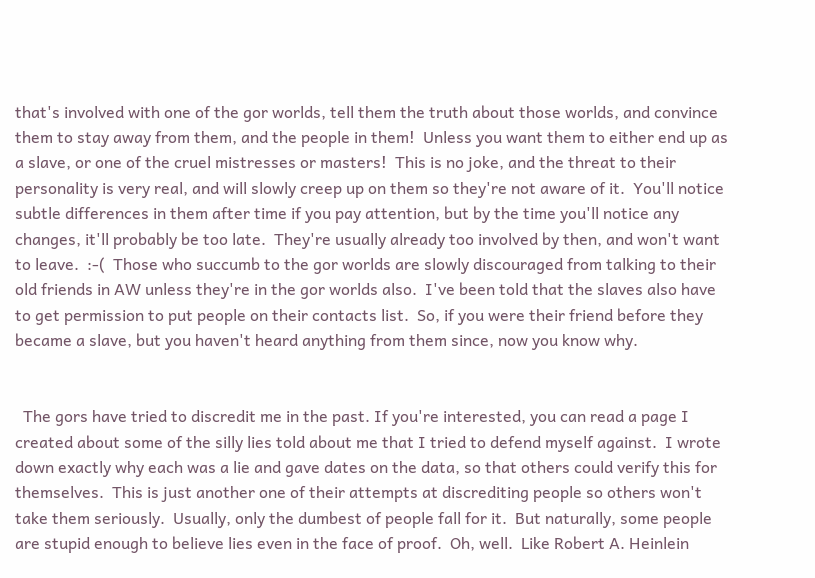that's involved with one of the gor worlds, tell them the truth about those worlds, and convince them to stay away from them, and the people in them!  Unless you want them to either end up as a slave, or one of the cruel mistresses or masters!  This is no joke, and the threat to their personality is very real, and will slowly creep up on them so they're not aware of it.  You'll notice subtle differences in them after time if you pay attention, but by the time you'll notice any changes, it'll probably be too late.  They're usually already too involved by then, and won't want to leave.  :-(  Those who succumb to the gor worlds are slowly discouraged from talking to their old friends in AW unless they're in the gor worlds also.  I've been told that the slaves also have to get permission to put people on their contacts list.  So, if you were their friend before they became a slave, but you haven't heard anything from them since, now you know why.


  The gors have tried to discredit me in the past. If you're interested, you can read a page I created about some of the silly lies told about me that I tried to defend myself against.  I wrote down exactly why each was a lie and gave dates on the data, so that others could verify this for themselves.  This is just another one of their attempts at discrediting people so others won't take them seriously.  Usually, only the dumbest of people fall for it.  But naturally, some people are stupid enough to believe lies even in the face of proof.  Oh, well.  Like Robert A. Heinlein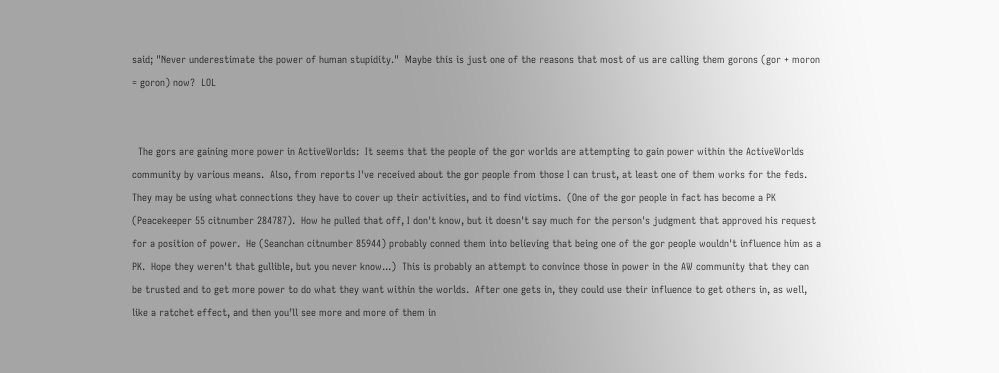said; "Never underestimate the power of human stupidity."  Maybe this is just one of the reasons that most of us are calling them gorons (gor + moron = goron) now?  LOL


  The gors are gaining more power in ActiveWorlds:  It seems that the people of the gor worlds are attempting to gain power within the ActiveWorlds community by various means.  Also, from reports I've received about the gor people from those I can trust, at least one of them works for the feds.  They may be using what connections they have to cover up their activities, and to find victims.  (One of the gor people in fact has become a PK (Peacekeeper 55 citnumber 284787).  How he pulled that off, I don't know, but it doesn't say much for the person's judgment that approved his request for a position of power.  He (Seanchan citnumber 85944) probably conned them into believing that being one of the gor people wouldn't influence him as a PK.  Hope they weren't that gullible, but you never know...)  This is probably an attempt to convince those in power in the AW community that they can be trusted and to get more power to do what they want within the worlds.  After one gets in, they could use their influence to get others in, as well, like a ratchet effect, and then you'll see more and more of them in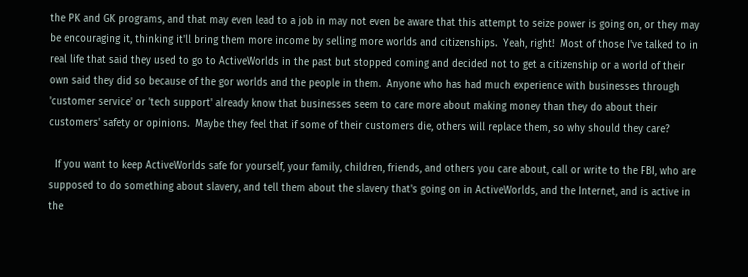the PK and GK programs, and that may even lead to a job in may not even be aware that this attempt to seize power is going on, or they may be encouraging it, thinking it'll bring them more income by selling more worlds and citizenships.  Yeah, right!  Most of those I've talked to in real life that said they used to go to ActiveWorlds in the past but stopped coming and decided not to get a citizenship or a world of their own said they did so because of the gor worlds and the people in them.  Anyone who has had much experience with businesses through 'customer service' or 'tech support' already know that businesses seem to care more about making money than they do about their customers' safety or opinions.  Maybe they feel that if some of their customers die, others will replace them, so why should they care?

  If you want to keep ActiveWorlds safe for yourself, your family, children, friends, and others you care about, call or write to the FBI, who are supposed to do something about slavery, and tell them about the slavery that's going on in ActiveWorlds, and the Internet, and is active in the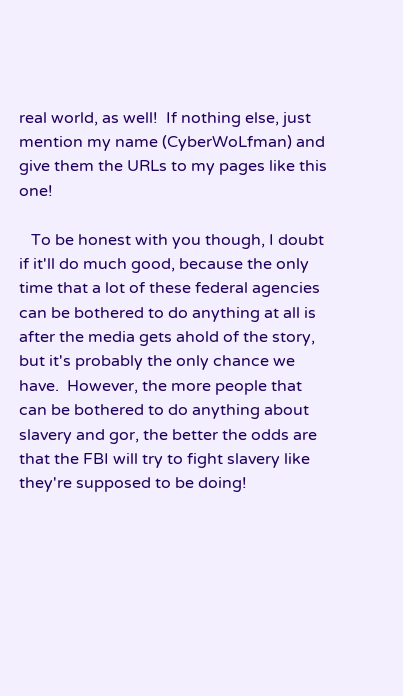real world, as well!  If nothing else, just mention my name (CyberWoLfman) and give them the URLs to my pages like this one!

   To be honest with you though, I doubt if it'll do much good, because the only time that a lot of these federal agencies can be bothered to do anything at all is after the media gets ahold of the story, but it's probably the only chance we have.  However, the more people that can be bothered to do anything about slavery and gor, the better the odds are that the FBI will try to fight slavery like they're supposed to be doing!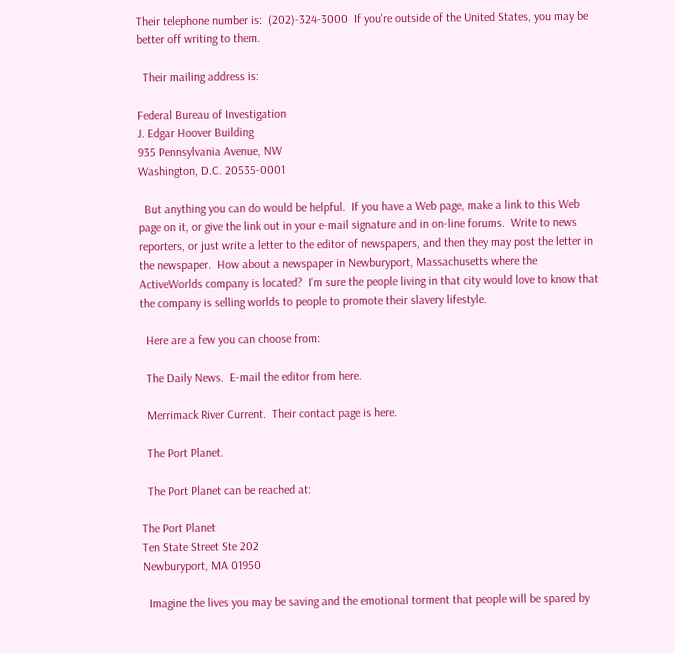Their telephone number is:  (202)-324-3000  If you're outside of the United States, you may be better off writing to them.

  Their mailing address is:

Federal Bureau of Investigation
J. Edgar Hoover Building
935 Pennsylvania Avenue, NW
Washington, D.C. 20535-0001

  But anything you can do would be helpful.  If you have a Web page, make a link to this Web page on it, or give the link out in your e-mail signature and in on-line forums.  Write to news reporters, or just write a letter to the editor of newspapers, and then they may post the letter in the newspaper.  How about a newspaper in Newburyport, Massachusetts where the ActiveWorlds company is located?  I'm sure the people living in that city would love to know that the company is selling worlds to people to promote their slavery lifestyle.

  Here are a few you can choose from:

  The Daily News.  E-mail the editor from here.

  Merrimack River Current.  Their contact page is here.

  The Port Planet.

  The Port Planet can be reached at:

The Port Planet
Ten State Street Ste 202
Newburyport, MA 01950

  Imagine the lives you may be saving and the emotional torment that people will be spared by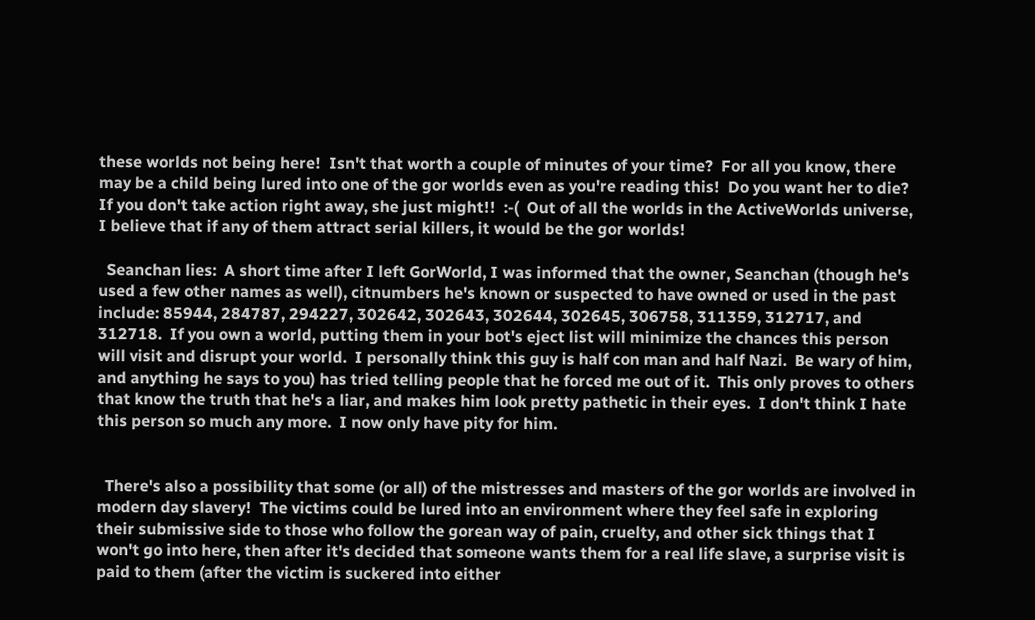these worlds not being here!  Isn't that worth a couple of minutes of your time?  For all you know, there may be a child being lured into one of the gor worlds even as you're reading this!  Do you want her to die?  If you don't take action right away, she just might!!  :-(  Out of all the worlds in the ActiveWorlds universe, I believe that if any of them attract serial killers, it would be the gor worlds!

  Seanchan lies:  A short time after I left GorWorld, I was informed that the owner, Seanchan (though he's used a few other names as well), citnumbers he's known or suspected to have owned or used in the past include: 85944, 284787, 294227, 302642, 302643, 302644, 302645, 306758, 311359, 312717, and 312718.  If you own a world, putting them in your bot's eject list will minimize the chances this person will visit and disrupt your world.  I personally think this guy is half con man and half Nazi.  Be wary of him, and anything he says to you) has tried telling people that he forced me out of it.  This only proves to others that know the truth that he's a liar, and makes him look pretty pathetic in their eyes.  I don't think I hate this person so much any more.  I now only have pity for him.


  There's also a possibility that some (or all) of the mistresses and masters of the gor worlds are involved in modern day slavery!  The victims could be lured into an environment where they feel safe in exploring their submissive side to those who follow the gorean way of pain, cruelty, and other sick things that I won't go into here, then after it's decided that someone wants them for a real life slave, a surprise visit is paid to them (after the victim is suckered into either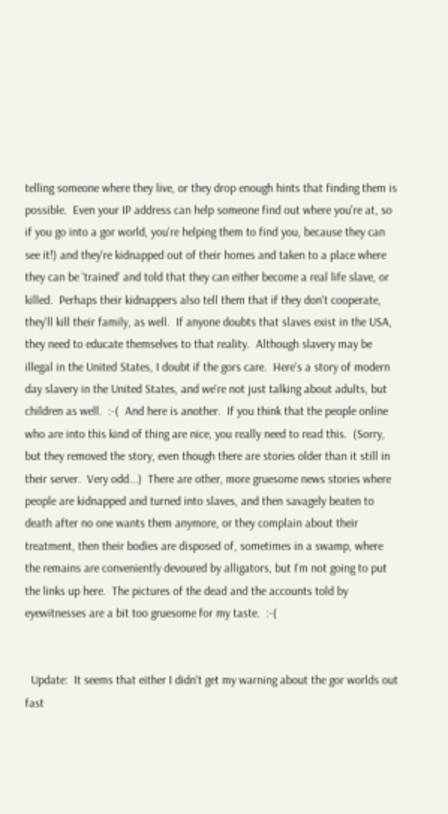telling someone where they live, or they drop enough hints that finding them is possible.  Even your IP address can help someone find out where you're at, so if you go into a gor world, you're helping them to find you, because they can see it!) and they're kidnapped out of their homes and taken to a place where they can be 'trained' and told that they can either become a real life slave, or killed.  Perhaps their kidnappers also tell them that if they don't cooperate, they'll kill their family, as well.  If anyone doubts that slaves exist in the USA, they need to educate themselves to that reality.  Although slavery may be illegal in the United States, I doubt if the gors care.  Here's a story of modern day slavery in the United States, and we're not just talking about adults, but children as well.  :-(  And here is another.  If you think that the people online who are into this kind of thing are nice, you really need to read this.  (Sorry, but they removed the story, even though there are stories older than it still in their server.  Very odd...)  There are other, more gruesome news stories where people are kidnapped and turned into slaves, and then savagely beaten to death after no one wants them anymore, or they complain about their treatment, then their bodies are disposed of, sometimes in a swamp, where the remains are conveniently devoured by alligators, but I'm not going to put the links up here.  The pictures of the dead and the accounts told by eyewitnesses are a bit too gruesome for my taste.  :-(


  Update:  It seems that either I didn't get my warning about the gor worlds out fast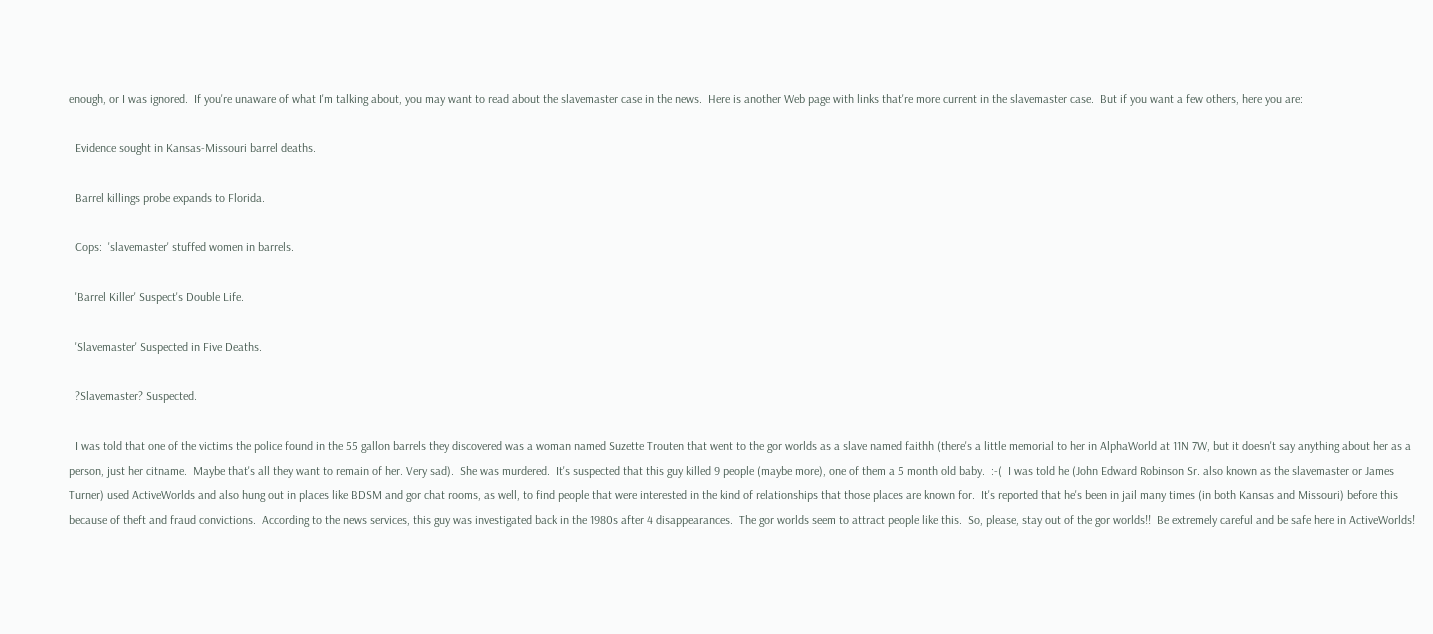enough, or I was ignored.  If you're unaware of what I'm talking about, you may want to read about the slavemaster case in the news.  Here is another Web page with links that're more current in the slavemaster case.  But if you want a few others, here you are:

  Evidence sought in Kansas-Missouri barrel deaths.

  Barrel killings probe expands to Florida.

  Cops:  'slavemaster' stuffed women in barrels.

  'Barrel Killer' Suspect's Double Life.

  'Slavemaster' Suspected in Five Deaths.

  ?Slavemaster? Suspected.

  I was told that one of the victims the police found in the 55 gallon barrels they discovered was a woman named Suzette Trouten that went to the gor worlds as a slave named faithh (there's a little memorial to her in AlphaWorld at 11N 7W, but it doesn't say anything about her as a person, just her citname.  Maybe that's all they want to remain of her. Very sad).  She was murdered.  It's suspected that this guy killed 9 people (maybe more), one of them a 5 month old baby.  :-(  I was told he (John Edward Robinson Sr. also known as the slavemaster or James Turner) used ActiveWorlds and also hung out in places like BDSM and gor chat rooms, as well, to find people that were interested in the kind of relationships that those places are known for.  It's reported that he's been in jail many times (in both Kansas and Missouri) before this because of theft and fraud convictions.  According to the news services, this guy was investigated back in the 1980s after 4 disappearances.  The gor worlds seem to attract people like this.  So, please, stay out of the gor worlds!!  Be extremely careful and be safe here in ActiveWorlds!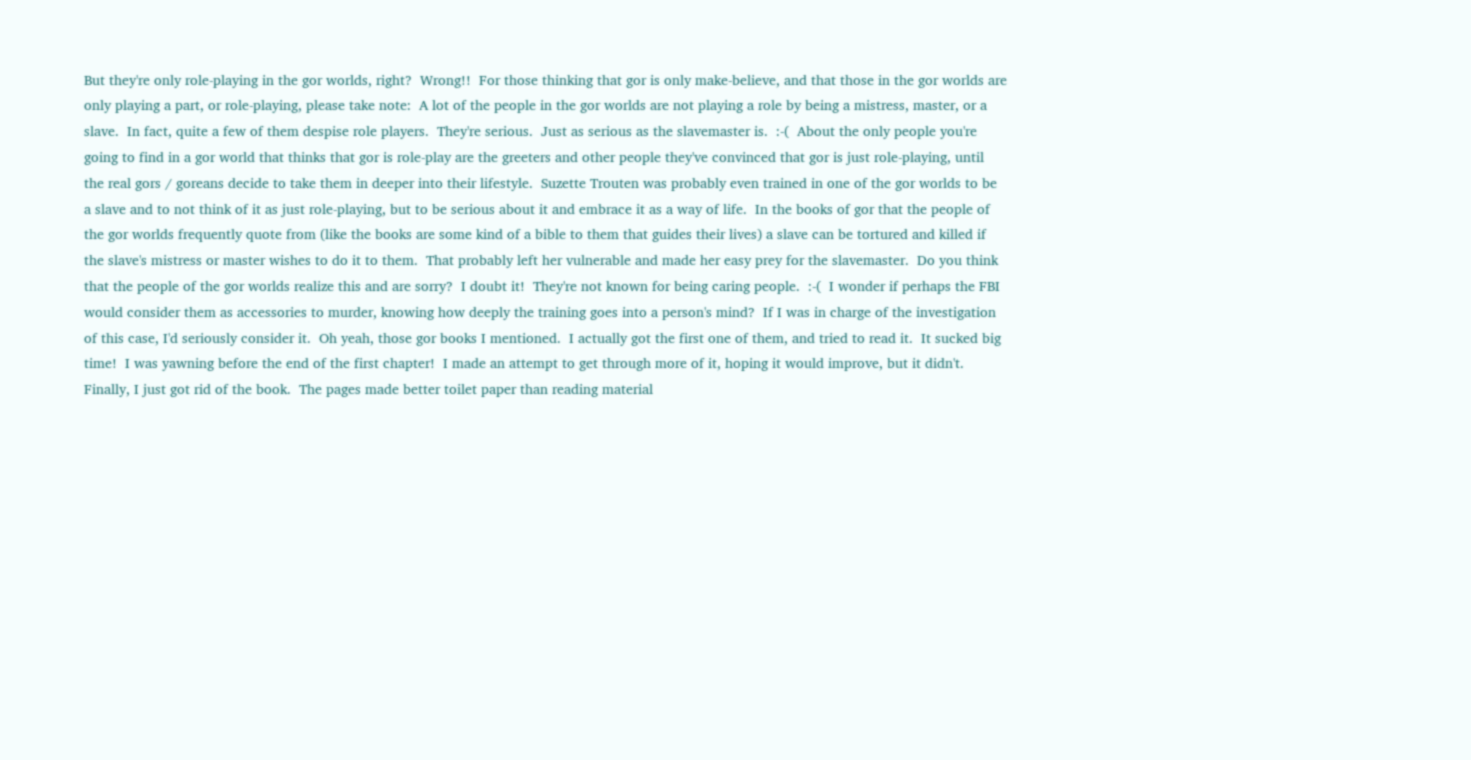But they're only role-playing in the gor worlds, right?  Wrong!!  For those thinking that gor is only make-believe, and that those in the gor worlds are only playing a part, or role-playing, please take note:  A lot of the people in the gor worlds are not playing a role by being a mistress, master, or a slave.  In fact, quite a few of them despise role players.  They're serious.  Just as serious as the slavemaster is.  :-(  About the only people you're going to find in a gor world that thinks that gor is role-play are the greeters and other people they've convinced that gor is just role-playing, until the real gors / goreans decide to take them in deeper into their lifestyle.  Suzette Trouten was probably even trained in one of the gor worlds to be a slave and to not think of it as just role-playing, but to be serious about it and embrace it as a way of life.  In the books of gor that the people of the gor worlds frequently quote from (like the books are some kind of a bible to them that guides their lives) a slave can be tortured and killed if the slave's mistress or master wishes to do it to them.  That probably left her vulnerable and made her easy prey for the slavemaster.  Do you think that the people of the gor worlds realize this and are sorry?  I doubt it!  They're not known for being caring people.  :-(  I wonder if perhaps the FBI would consider them as accessories to murder, knowing how deeply the training goes into a person's mind?  If I was in charge of the investigation of this case, I'd seriously consider it.  Oh yeah, those gor books I mentioned.  I actually got the first one of them, and tried to read it.  It sucked big time!  I was yawning before the end of the first chapter!  I made an attempt to get through more of it, hoping it would improve, but it didn't.  Finally, I just got rid of the book.  The pages made better toilet paper than reading material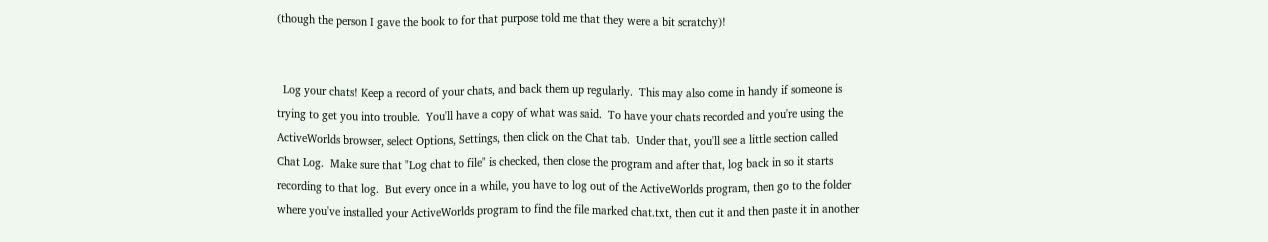(though the person I gave the book to for that purpose told me that they were a bit scratchy)!


  Log your chats! Keep a record of your chats, and back them up regularly.  This may also come in handy if someone is trying to get you into trouble.  You'll have a copy of what was said.  To have your chats recorded and you're using the ActiveWorlds browser, select Options, Settings, then click on the Chat tab.  Under that, you'll see a little section called Chat Log.  Make sure that "Log chat to file" is checked, then close the program and after that, log back in so it starts recording to that log.  But every once in a while, you have to log out of the ActiveWorlds program, then go to the folder where you've installed your ActiveWorlds program to find the file marked chat.txt, then cut it and then paste it in another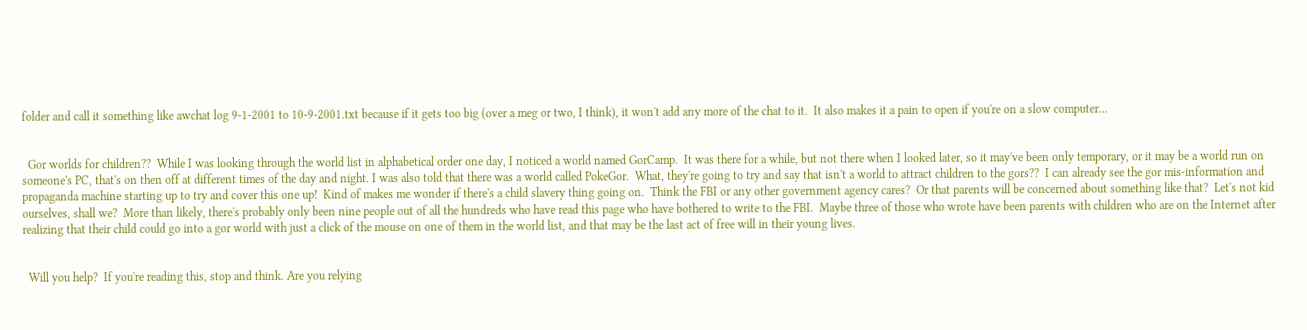folder and call it something like awchat log 9-1-2001 to 10-9-2001.txt because if it gets too big (over a meg or two, I think), it won't add any more of the chat to it.  It also makes it a pain to open if you're on a slow computer...


  Gor worlds for children??  While I was looking through the world list in alphabetical order one day, I noticed a world named GorCamp.  It was there for a while, but not there when I looked later, so it may've been only temporary, or it may be a world run on someone's PC, that's on then off at different times of the day and night. I was also told that there was a world called PokeGor.  What, they're going to try and say that isn't a world to attract children to the gors??  I can already see the gor mis-information and propaganda machine starting up to try and cover this one up!  Kind of makes me wonder if there's a child slavery thing going on.  Think the FBI or any other government agency cares?  Or that parents will be concerned about something like that?  Let's not kid ourselves, shall we?  More than likely, there's probably only been nine people out of all the hundreds who have read this page who have bothered to write to the FBI.  Maybe three of those who wrote have been parents with children who are on the Internet after realizing that their child could go into a gor world with just a click of the mouse on one of them in the world list, and that may be the last act of free will in their young lives.


  Will you help?  If you're reading this, stop and think. Are you relying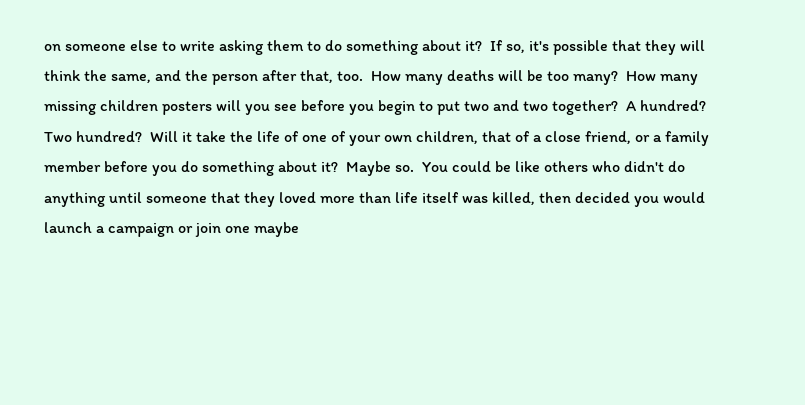on someone else to write asking them to do something about it?  If so, it's possible that they will think the same, and the person after that, too.  How many deaths will be too many?  How many missing children posters will you see before you begin to put two and two together?  A hundred?  Two hundred?  Will it take the life of one of your own children, that of a close friend, or a family member before you do something about it?  Maybe so.  You could be like others who didn't do anything until someone that they loved more than life itself was killed, then decided you would launch a campaign or join one maybe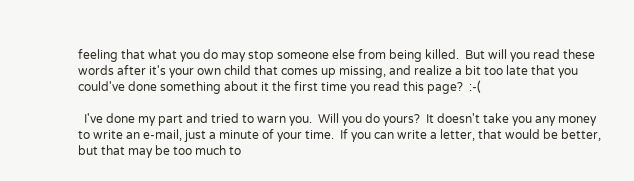feeling that what you do may stop someone else from being killed.  But will you read these words after it's your own child that comes up missing, and realize a bit too late that you could've done something about it the first time you read this page?  :-(

  I've done my part and tried to warn you.  Will you do yours?  It doesn't take you any money to write an e-mail, just a minute of your time.  If you can write a letter, that would be better, but that may be too much to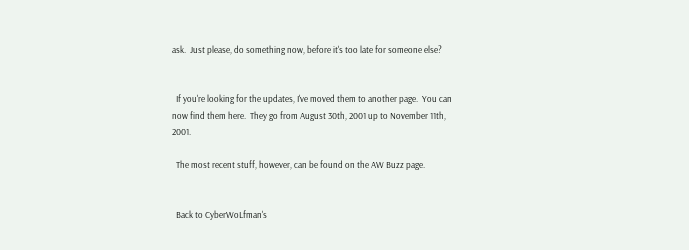ask.  Just please, do something now, before it's too late for someone else?


  If you're looking for the updates, I've moved them to another page.  You can now find them here.  They go from August 30th, 2001 up to November 11th, 2001.

  The most recent stuff, however, can be found on the AW Buzz page.


  Back to CyberWoLfman's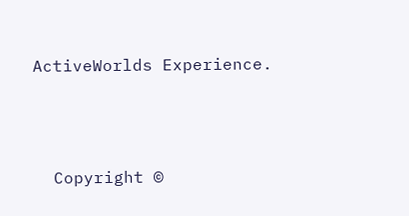ActiveWorlds Experience.




  Copyright ©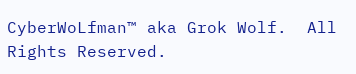CyberWoLfman™ aka Grok Wolf.  All Rights Reserved.